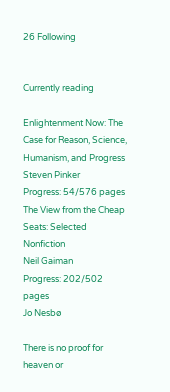26 Following


Currently reading

Enlightenment Now: The Case for Reason, Science, Humanism, and Progress
Steven Pinker
Progress: 54/576 pages
The View from the Cheap Seats: Selected Nonfiction
Neil Gaiman
Progress: 202/502 pages
Jo Nesbø

There is no proof for heaven or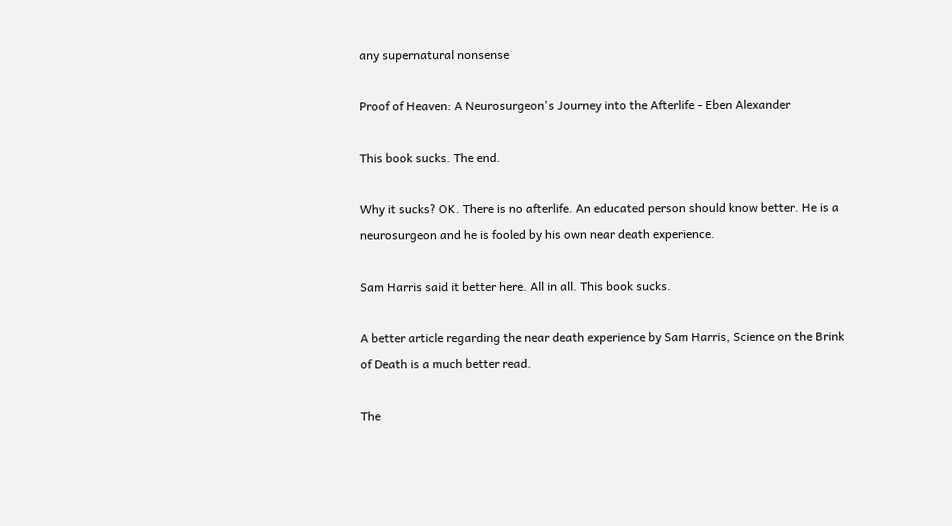any supernatural nonsense

Proof of Heaven: A Neurosurgeon's Journey into the Afterlife - Eben Alexander

This book sucks. The end.

Why it sucks? OK. There is no afterlife. An educated person should know better. He is a neurosurgeon and he is fooled by his own near death experience.

Sam Harris said it better here. All in all. This book sucks.

A better article regarding the near death experience by Sam Harris, Science on the Brink of Death is a much better read.

The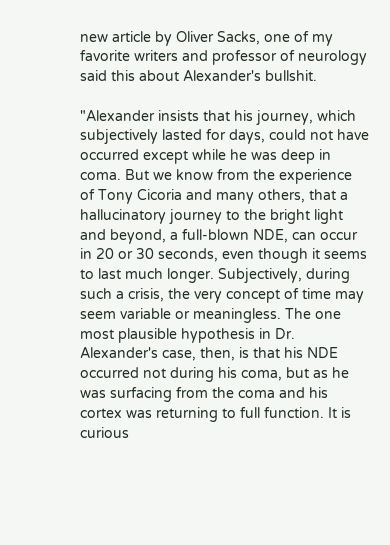new article by Oliver Sacks, one of my favorite writers and professor of neurology said this about Alexander's bullshit.

"Alexander insists that his journey, which subjectively lasted for days, could not have occurred except while he was deep in coma. But we know from the experience of Tony Cicoria and many others, that a hallucinatory journey to the bright light and beyond, a full-blown NDE, can occur in 20 or 30 seconds, even though it seems to last much longer. Subjectively, during such a crisis, the very concept of time may seem variable or meaningless. The one most plausible hypothesis in Dr. Alexander's case, then, is that his NDE occurred not during his coma, but as he was surfacing from the coma and his cortex was returning to full function. It is curious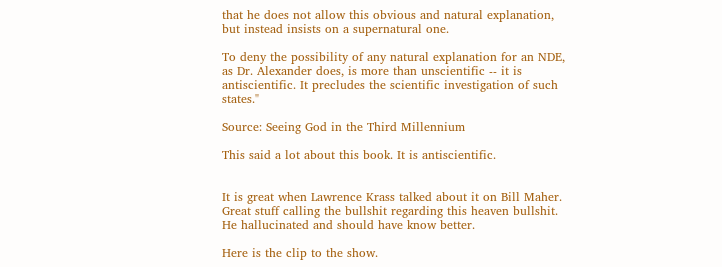that he does not allow this obvious and natural explanation, but instead insists on a supernatural one.

To deny the possibility of any natural explanation for an NDE, as Dr. Alexander does, is more than unscientific -- it is antiscientific. It precludes the scientific investigation of such states."

Source: Seeing God in the Third Millennium

This said a lot about this book. It is antiscientific.


It is great when Lawrence Krass talked about it on Bill Maher. Great stuff calling the bullshit regarding this heaven bullshit. He hallucinated and should have know better.

Here is the clip to the show.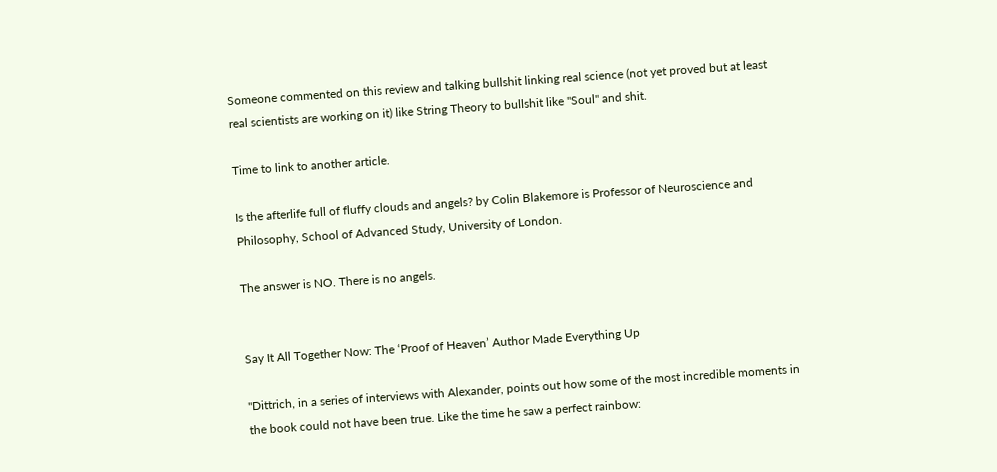Someone commented on this review and talking bullshit linking real science (not yet proved but at least real scientists are working on it) like String Theory to bullshit like "Soul" and shit.

Time to link to another article.

Is the afterlife full of fluffy clouds and angels? by Colin Blakemore is Professor of Neuroscience and Philosophy, School of Advanced Study, University of London.

The answer is NO. There is no angels.


Say It All Together Now: The ‘Proof of Heaven’ Author Made Everything Up

"Dittrich, in a series of interviews with Alexander, points out how some of the most incredible moments in the book could not have been true. Like the time he saw a perfect rainbow: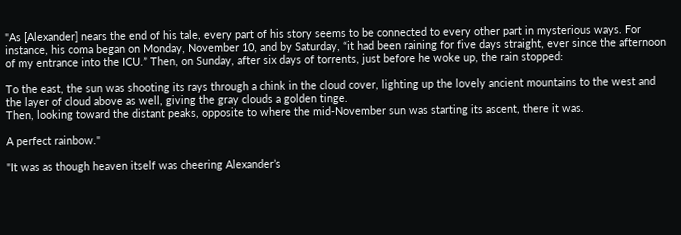"As [Alexander] nears the end of his tale, every part of his story seems to be connected to every other part in mysterious ways. For instance, his coma began on Monday, November 10, and by Saturday, “it had been raining for five days straight, ever since the afternoon of my entrance into the ICU.” Then, on Sunday, after six days of torrents, just before he woke up, the rain stopped:

To the east, the sun was shooting its rays through a chink in the cloud cover, lighting up the lovely ancient mountains to the west and the layer of cloud above as well, giving the gray clouds a golden tinge.
Then, looking toward the distant peaks, opposite to where the mid-November sun was starting its ascent, there it was.

A perfect rainbow."

"It was as though heaven itself was cheering Alexander’s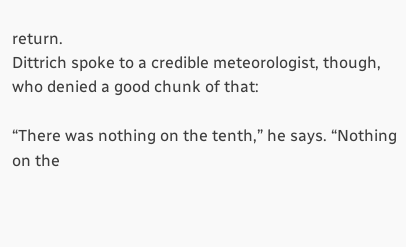return.
Dittrich spoke to a credible meteorologist, though, who denied a good chunk of that:

“There was nothing on the tenth,” he says. “Nothing on the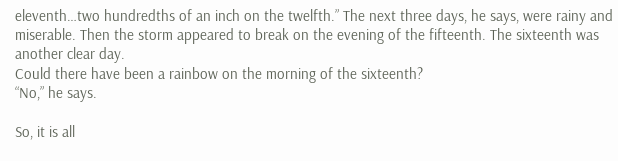eleventh…two hundredths of an inch on the twelfth.” The next three days, he says, were rainy and miserable. Then the storm appeared to break on the evening of the fifteenth. The sixteenth was another clear day.
Could there have been a rainbow on the morning of the sixteenth?
“No,” he says.

So, it is all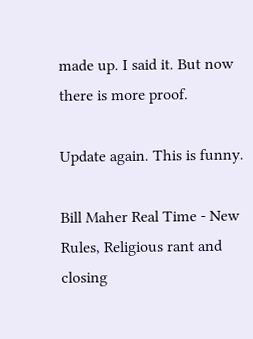made up. I said it. But now there is more proof.

Update again. This is funny.

Bill Maher Real Time - New Rules, Religious rant and closing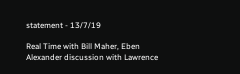statement - 13/7/19

Real Time with Bill Maher, Eben Alexander discussion with Lawrence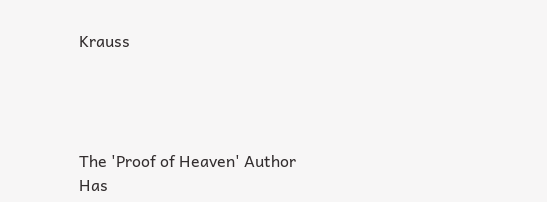Krauss




The 'Proof of Heaven' Author Has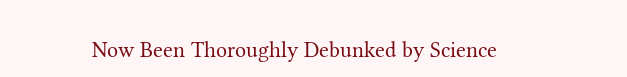Now Been Thoroughly Debunked by Science